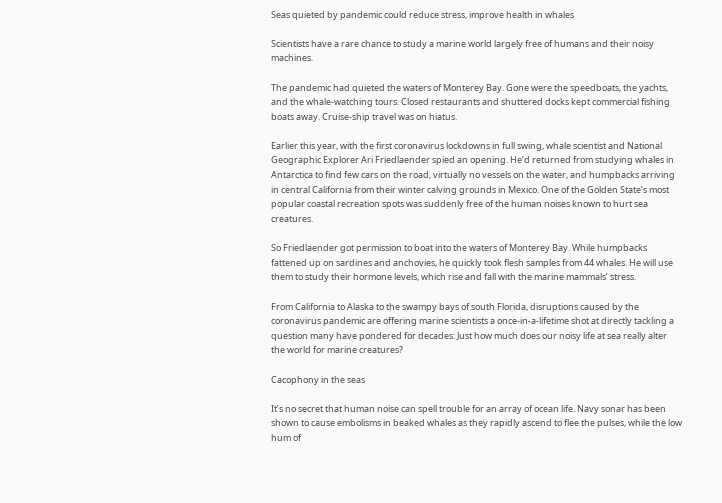Seas quieted by pandemic could reduce stress, improve health in whales

Scientists have a rare chance to study a marine world largely free of humans and their noisy machines.

The pandemic had quieted the waters of Monterey Bay. Gone were the speedboats, the yachts, and the whale-watching tours. Closed restaurants and shuttered docks kept commercial fishing boats away. Cruise-ship travel was on hiatus.

Earlier this year, with the first coronavirus lockdowns in full swing, whale scientist and National Geographic Explorer Ari Friedlaender spied an opening. He’d returned from studying whales in Antarctica to find few cars on the road, virtually no vessels on the water, and humpbacks arriving in central California from their winter calving grounds in Mexico. One of the Golden State’s most popular coastal recreation spots was suddenly free of the human noises known to hurt sea creatures.

So Friedlaender got permission to boat into the waters of Monterey Bay. While humpbacks fattened up on sardines and anchovies, he quickly took flesh samples from 44 whales. He will use them to study their hormone levels, which rise and fall with the marine mammals’ stress.

From California to Alaska to the swampy bays of south Florida, disruptions caused by the coronavirus pandemic are offering marine scientists a once-in-a-lifetime shot at directly tackling a question many have pondered for decades: Just how much does our noisy life at sea really alter the world for marine creatures?

Cacophony in the seas

It’s no secret that human noise can spell trouble for an array of ocean life. Navy sonar has been shown to cause embolisms in beaked whales as they rapidly ascend to flee the pulses, while the low hum of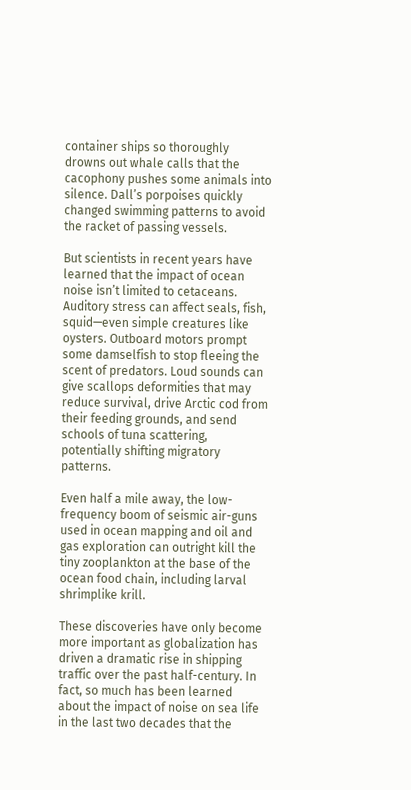container ships so thoroughly drowns out whale calls that the cacophony pushes some animals into silence. Dall’s porpoises quickly changed swimming patterns to avoid the racket of passing vessels.

But scientists in recent years have learned that the impact of ocean noise isn’t limited to cetaceans. Auditory stress can affect seals, fish, squid—even simple creatures like oysters. Outboard motors prompt some damselfish to stop fleeing the scent of predators. Loud sounds can give scallops deformities that may reduce survival, drive Arctic cod from their feeding grounds, and send schools of tuna scattering, potentially shifting migratory patterns.

Even half a mile away, the low-frequency boom of seismic air-guns used in ocean mapping and oil and gas exploration can outright kill the tiny zooplankton at the base of the ocean food chain, including larval shrimplike krill.

These discoveries have only become more important as globalization has driven a dramatic rise in shipping traffic over the past half-century. In fact, so much has been learned about the impact of noise on sea life in the last two decades that the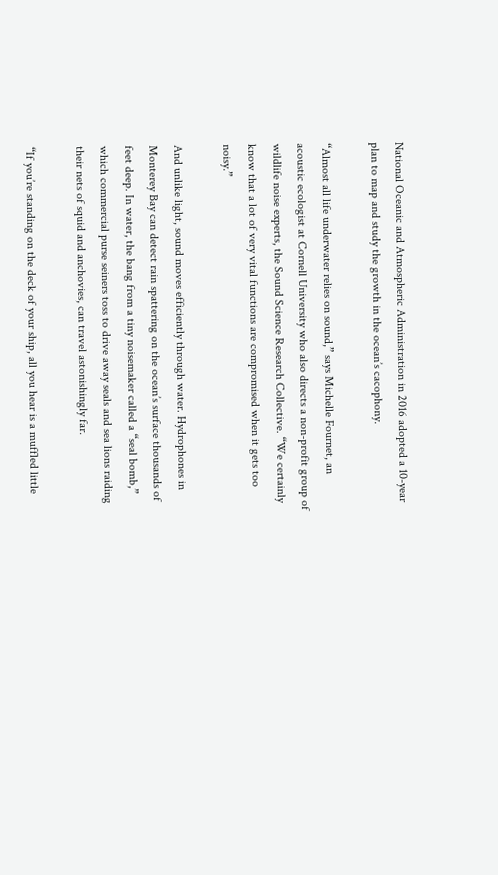National Oceanic and Atmospheric Administration in 2016 adopted a 10-year plan to map and study the growth in the ocean’s cacophony.

“Almost all life underwater relies on sound,” says Michelle Fournet, an acoustic ecologist at Cornell University who also directs a non-profit group of wildlife noise experts, the Sound Science Research Collective. “We certainly know that a lot of very vital functions are compromised when it gets too noisy.”

And unlike light, sound moves efficiently through water. Hydrophones in Monterey Bay can detect rain spattering on the ocean’s surface thousands of feet deep. In water, the bang from a tiny noisemaker called a “seal bomb,” which commercial purse seiners toss to drive away seals and sea lions raiding their nets of squid and anchovies, can travel astonishingly far.

“If you’re standing on the deck of your ship, all you hear is a muffled little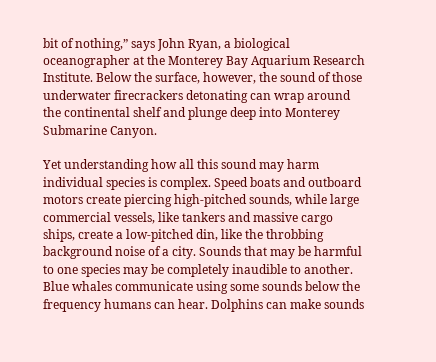bit of nothing,” says John Ryan, a biological oceanographer at the Monterey Bay Aquarium Research Institute. Below the surface, however, the sound of those underwater firecrackers detonating can wrap around the continental shelf and plunge deep into Monterey Submarine Canyon.

Yet understanding how all this sound may harm individual species is complex. Speed boats and outboard motors create piercing high-pitched sounds, while large commercial vessels, like tankers and massive cargo ships, create a low-pitched din, like the throbbing background noise of a city. Sounds that may be harmful to one species may be completely inaudible to another. Blue whales communicate using some sounds below the frequency humans can hear. Dolphins can make sounds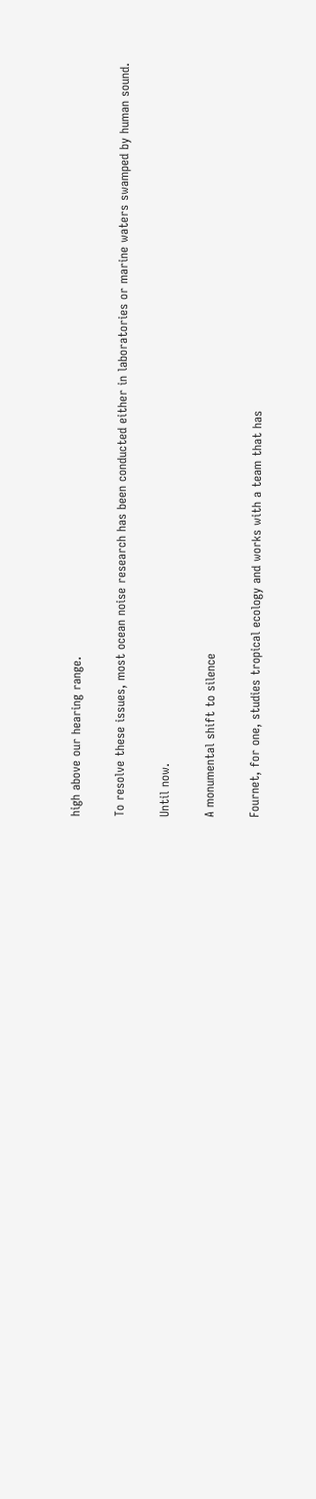high above our hearing range.

To resolve these issues, most ocean noise research has been conducted either in laboratories or marine waters swamped by human sound.

Until now.

A monumental shift to silence

Fournet, for one, studies tropical ecology and works with a team that has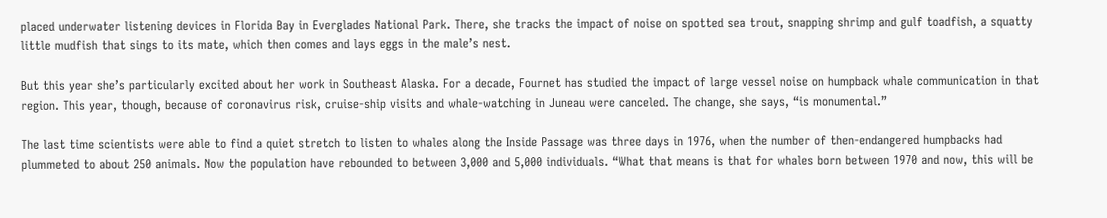placed underwater listening devices in Florida Bay in Everglades National Park. There, she tracks the impact of noise on spotted sea trout, snapping shrimp and gulf toadfish, a squatty little mudfish that sings to its mate, which then comes and lays eggs in the male’s nest.

But this year she’s particularly excited about her work in Southeast Alaska. For a decade, Fournet has studied the impact of large vessel noise on humpback whale communication in that region. This year, though, because of coronavirus risk, cruise-ship visits and whale-watching in Juneau were canceled. The change, she says, “is monumental.”

The last time scientists were able to find a quiet stretch to listen to whales along the Inside Passage was three days in 1976, when the number of then-endangered humpbacks had plummeted to about 250 animals. Now the population have rebounded to between 3,000 and 5,000 individuals. “What that means is that for whales born between 1970 and now, this will be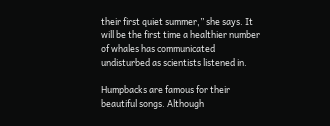their first quiet summer,” she says. It will be the first time a healthier number of whales has communicated undisturbed as scientists listened in.

Humpbacks are famous for their beautiful songs. Although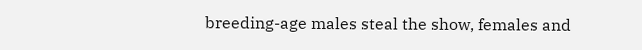breeding-age males steal the show, females and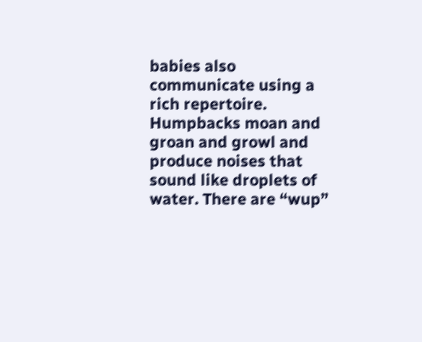babies also communicate using a rich repertoire. Humpbacks moan and groan and growl and produce noises that sound like droplets of water. There are “wup”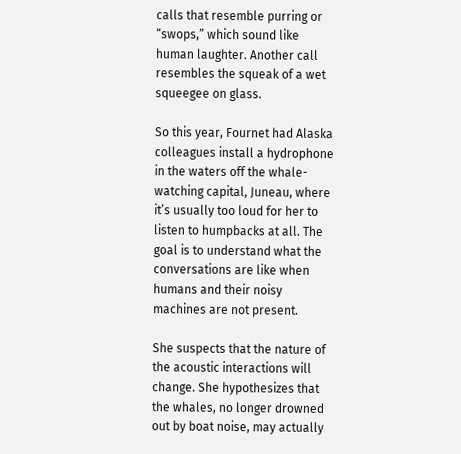calls that resemble purring or “swops,” which sound like human laughter. Another call resembles the squeak of a wet squeegee on glass.

So this year, Fournet had Alaska colleagues install a hydrophone in the waters off the whale-watching capital, Juneau, where it’s usually too loud for her to listen to humpbacks at all. The goal is to understand what the conversations are like when humans and their noisy machines are not present.

She suspects that the nature of the acoustic interactions will change. She hypothesizes that the whales, no longer drowned out by boat noise, may actually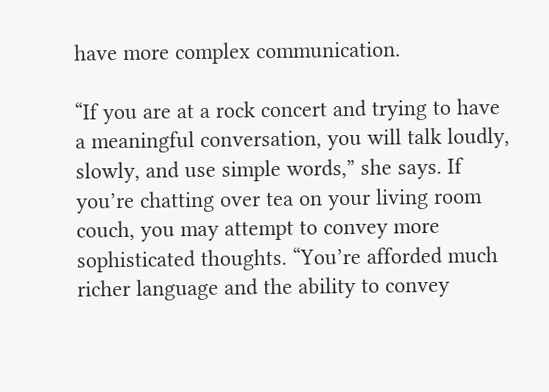have more complex communication.

“If you are at a rock concert and trying to have a meaningful conversation, you will talk loudly, slowly, and use simple words,” she says. If you’re chatting over tea on your living room couch, you may attempt to convey more sophisticated thoughts. “You’re afforded much richer language and the ability to convey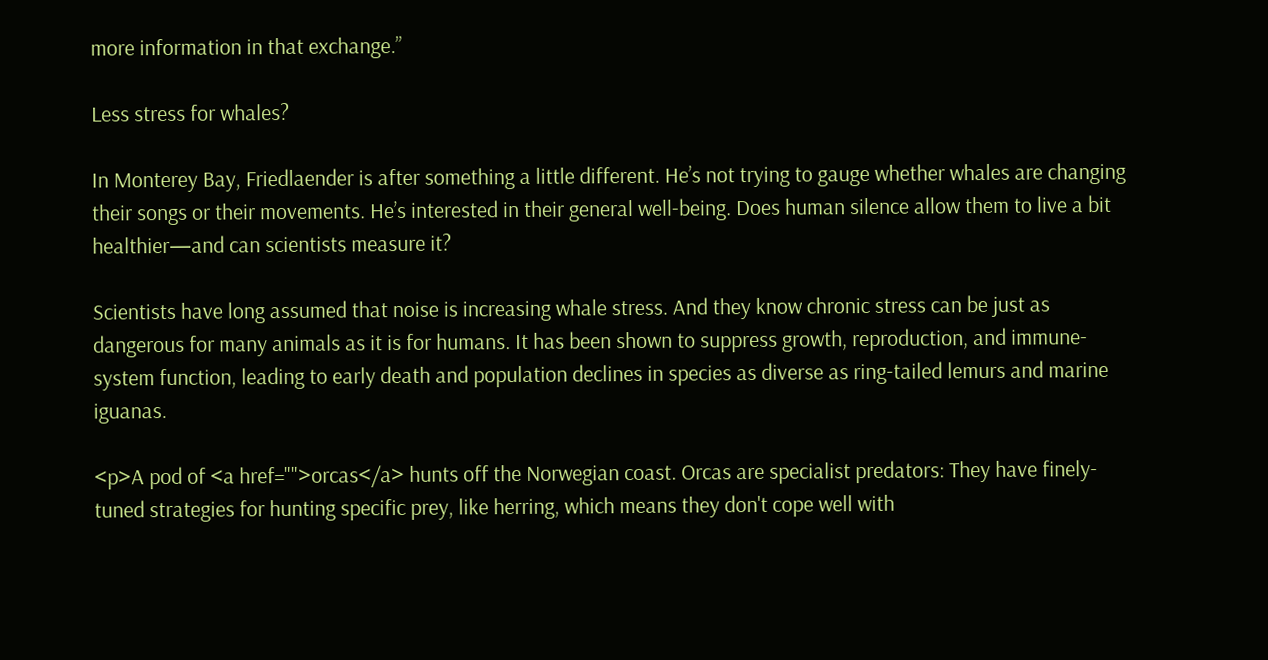more information in that exchange.”

Less stress for whales?

In Monterey Bay, Friedlaender is after something a little different. He’s not trying to gauge whether whales are changing their songs or their movements. He’s interested in their general well-being. Does human silence allow them to live a bit healthier—and can scientists measure it?

Scientists have long assumed that noise is increasing whale stress. And they know chronic stress can be just as dangerous for many animals as it is for humans. It has been shown to suppress growth, reproduction, and immune-system function, leading to early death and population declines in species as diverse as ring-tailed lemurs and marine iguanas.

<p>A pod of <a href="">orcas</a> hunts off the Norwegian coast. Orcas are specialist predators: They have finely-tuned strategies for hunting specific prey, like herring, which means they don't cope well with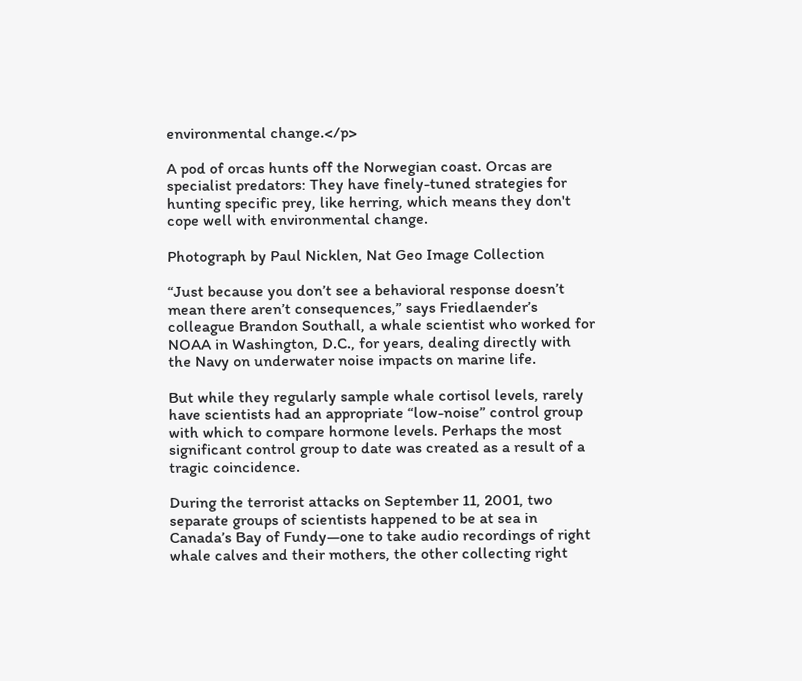environmental change.</p>

A pod of orcas hunts off the Norwegian coast. Orcas are specialist predators: They have finely-tuned strategies for hunting specific prey, like herring, which means they don't cope well with environmental change.

Photograph by Paul Nicklen, Nat Geo Image Collection

“Just because you don’t see a behavioral response doesn’t mean there aren’t consequences,” says Friedlaender’s colleague Brandon Southall, a whale scientist who worked for NOAA in Washington, D.C., for years, dealing directly with the Navy on underwater noise impacts on marine life.

But while they regularly sample whale cortisol levels, rarely have scientists had an appropriate “low-noise” control group with which to compare hormone levels. Perhaps the most significant control group to date was created as a result of a tragic coincidence.

During the terrorist attacks on September 11, 2001, two separate groups of scientists happened to be at sea in Canada’s Bay of Fundy—one to take audio recordings of right whale calves and their mothers, the other collecting right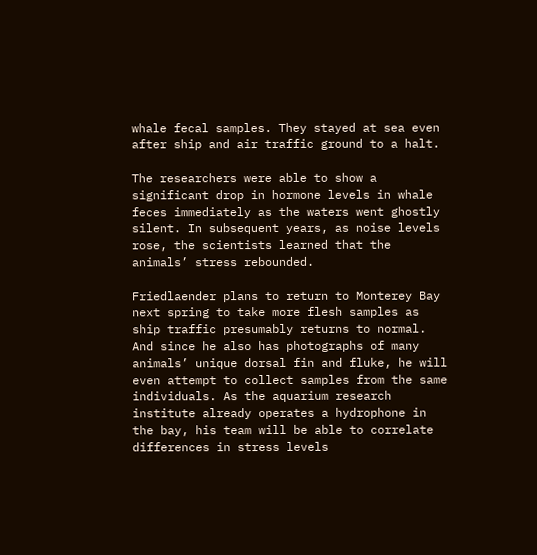whale fecal samples. They stayed at sea even after ship and air traffic ground to a halt.

The researchers were able to show a significant drop in hormone levels in whale feces immediately as the waters went ghostly silent. In subsequent years, as noise levels rose, the scientists learned that the animals’ stress rebounded.

Friedlaender plans to return to Monterey Bay next spring to take more flesh samples as ship traffic presumably returns to normal. And since he also has photographs of many animals’ unique dorsal fin and fluke, he will even attempt to collect samples from the same individuals. As the aquarium research institute already operates a hydrophone in the bay, his team will be able to correlate differences in stress levels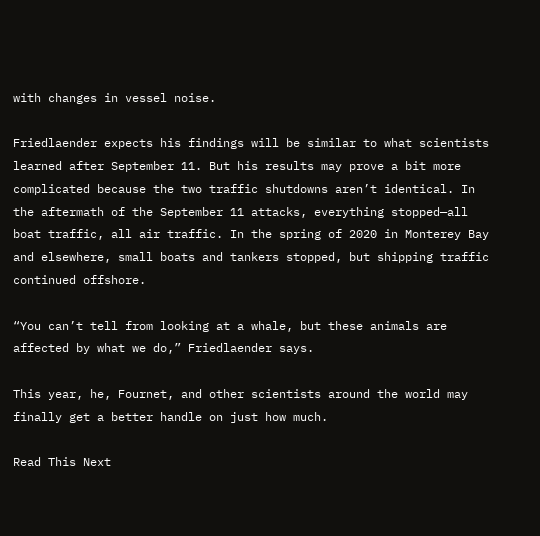with changes in vessel noise.

Friedlaender expects his findings will be similar to what scientists learned after September 11. But his results may prove a bit more complicated because the two traffic shutdowns aren’t identical. In the aftermath of the September 11 attacks, everything stopped—all boat traffic, all air traffic. In the spring of 2020 in Monterey Bay and elsewhere, small boats and tankers stopped, but shipping traffic continued offshore.

“You can’t tell from looking at a whale, but these animals are affected by what we do,” Friedlaender says.

This year, he, Fournet, and other scientists around the world may finally get a better handle on just how much.

Read This Next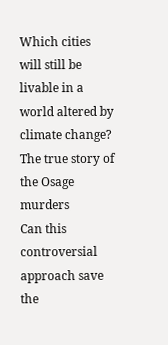Which cities will still be livable in a world altered by climate change?
The true story of the Osage murders
Can this controversial approach save the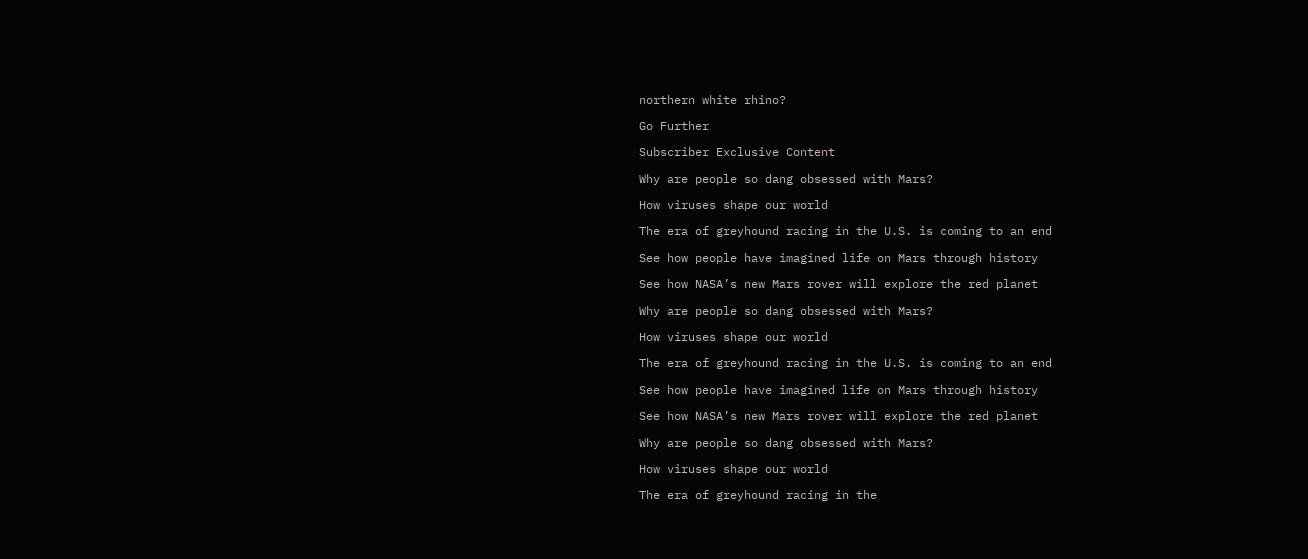northern white rhino?

Go Further

Subscriber Exclusive Content

Why are people so dang obsessed with Mars?

How viruses shape our world

The era of greyhound racing in the U.S. is coming to an end

See how people have imagined life on Mars through history

See how NASA’s new Mars rover will explore the red planet

Why are people so dang obsessed with Mars?

How viruses shape our world

The era of greyhound racing in the U.S. is coming to an end

See how people have imagined life on Mars through history

See how NASA’s new Mars rover will explore the red planet

Why are people so dang obsessed with Mars?

How viruses shape our world

The era of greyhound racing in the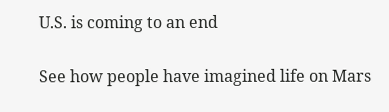U.S. is coming to an end

See how people have imagined life on Mars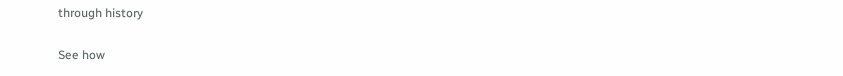through history

See how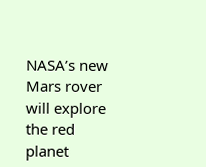NASA’s new Mars rover will explore the red planet